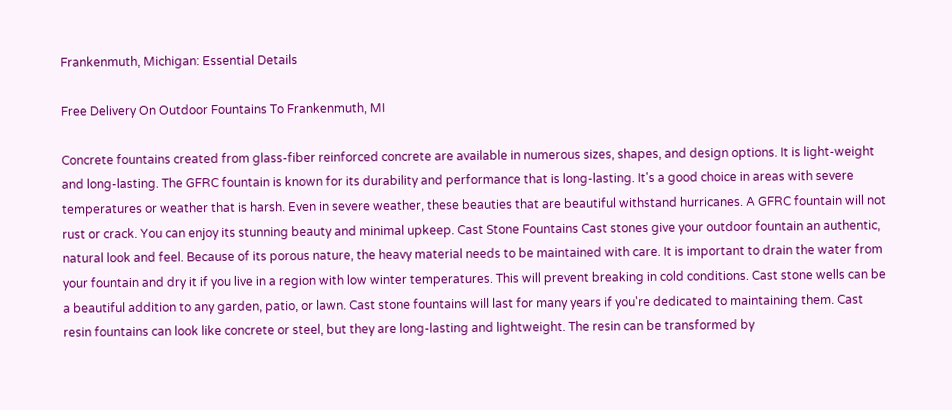Frankenmuth, Michigan: Essential Details

Free Delivery On Outdoor Fountains To Frankenmuth, MI

Concrete fountains created from glass-fiber reinforced concrete are available in numerous sizes, shapes, and design options. It is light-weight and long-lasting. The GFRC fountain is known for its durability and performance that is long-lasting. It's a good choice in areas with severe temperatures or weather that is harsh. Even in severe weather, these beauties that are beautiful withstand hurricanes. A GFRC fountain will not rust or crack. You can enjoy its stunning beauty and minimal upkeep. Cast Stone Fountains Cast stones give your outdoor fountain an authentic, natural look and feel. Because of its porous nature, the heavy material needs to be maintained with care. It is important to drain the water from your fountain and dry it if you live in a region with low winter temperatures. This will prevent breaking in cold conditions. Cast stone wells can be a beautiful addition to any garden, patio, or lawn. Cast stone fountains will last for many years if you're dedicated to maintaining them. Cast resin fountains can look like concrete or steel, but they are long-lasting and lightweight. The resin can be transformed by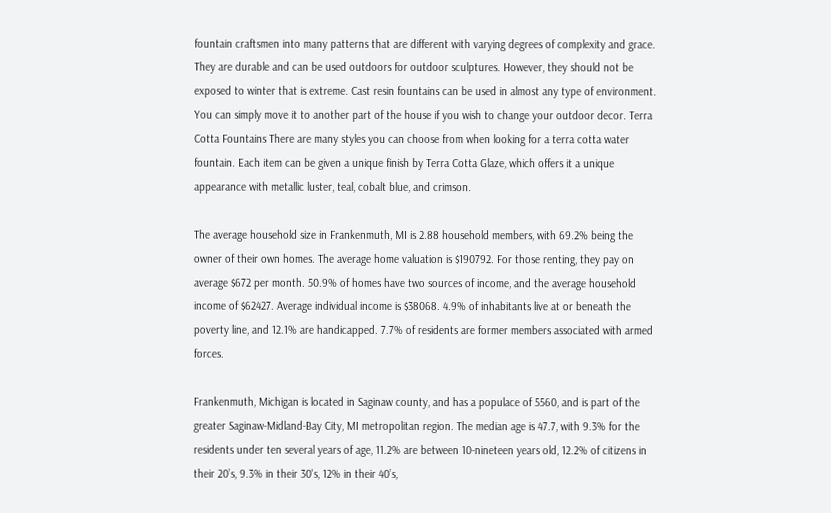fountain craftsmen into many patterns that are different with varying degrees of complexity and grace. They are durable and can be used outdoors for outdoor sculptures. However, they should not be exposed to winter that is extreme. Cast resin fountains can be used in almost any type of environment. You can simply move it to another part of the house if you wish to change your outdoor decor. Terra Cotta Fountains There are many styles you can choose from when looking for a terra cotta water fountain. Each item can be given a unique finish by Terra Cotta Glaze, which offers it a unique appearance with metallic luster, teal, cobalt blue, and crimson.

The average household size in Frankenmuth, MI is 2.88 household members, with 69.2% being the owner of their own homes. The average home valuation is $190792. For those renting, they pay on average $672 per month. 50.9% of homes have two sources of income, and the average household income of $62427. Average individual income is $38068. 4.9% of inhabitants live at or beneath the poverty line, and 12.1% are handicapped. 7.7% of residents are former members associated with armed forces.

Frankenmuth, Michigan is located in Saginaw county, and has a populace of 5560, and is part of the greater Saginaw-Midland-Bay City, MI metropolitan region. The median age is 47.7, with 9.3% for the residents under ten several years of age, 11.2% are between 10-nineteen years old, 12.2% of citizens in their 20’s, 9.3% in their 30's, 12% in their 40’s,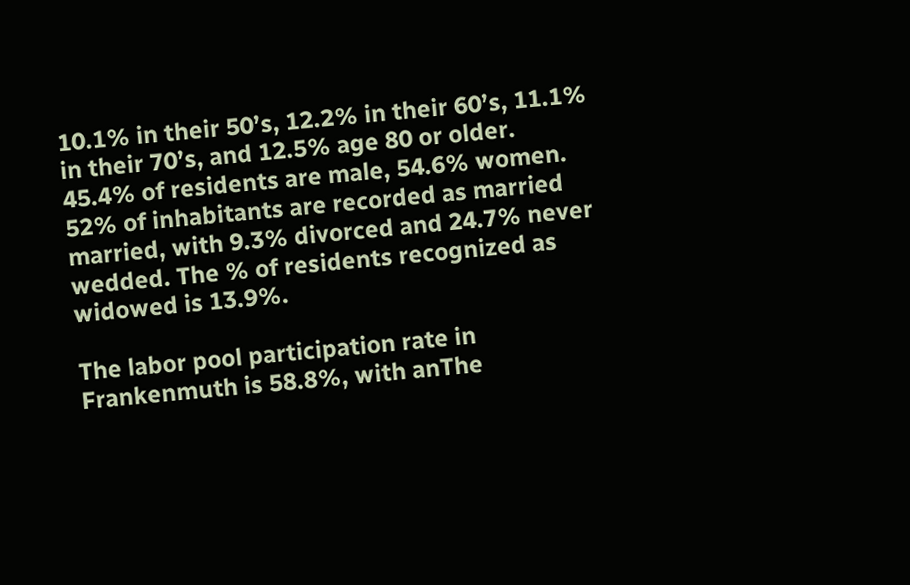10.1% in their 50’s, 12.2% in their 60’s, 11.1% in their 70’s, and 12.5% age 80 or older. 45.4% of residents are male, 54.6% women. 52% of inhabitants are recorded as married married, with 9.3% divorced and 24.7% never wedded. The % of residents recognized as widowed is 13.9%.

The labor pool participation rate in Frankenmuth is 58.8%, with anThe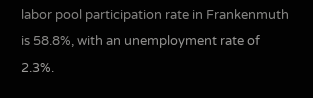labor pool participation rate in Frankenmuth is 58.8%, with an unemployment rate of 2.3%.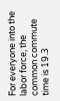For everyone into the labor force, the common commute time is 19.3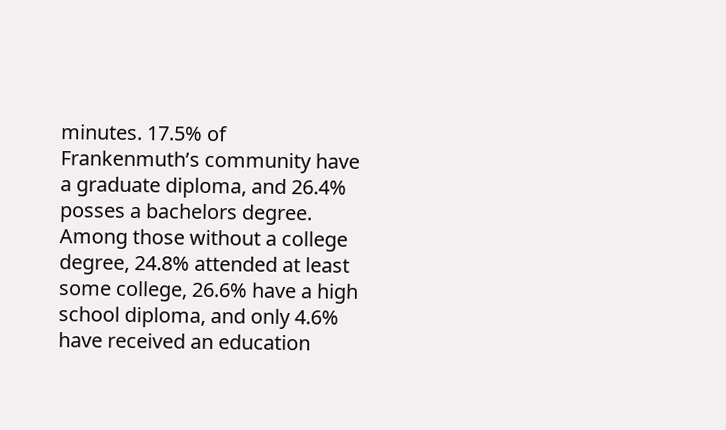minutes. 17.5% of Frankenmuth’s community have a graduate diploma, and 26.4% posses a bachelors degree. Among those without a college degree, 24.8% attended at least some college, 26.6% have a high school diploma, and only 4.6% have received an education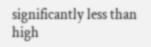significantly less than high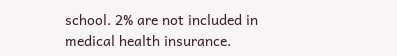school. 2% are not included in medical health insurance.